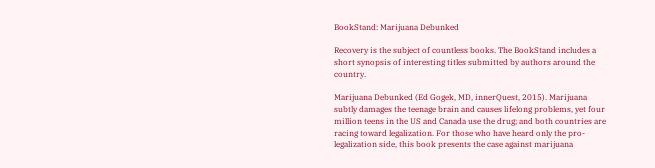BookStand: Marijuana Debunked

Recovery is the subject of countless books. The BookStand includes a short synopsis of interesting titles submitted by authors around the country.

Marijuana Debunked (Ed Gogek, MD, innerQuest, 2015). Marijuana subtly damages the teenage brain and causes lifelong problems, yet four million teens in the US and Canada use the drug; and both countries are racing toward legalization. For those who have heard only the pro-legalization side, this book presents the case against marijuana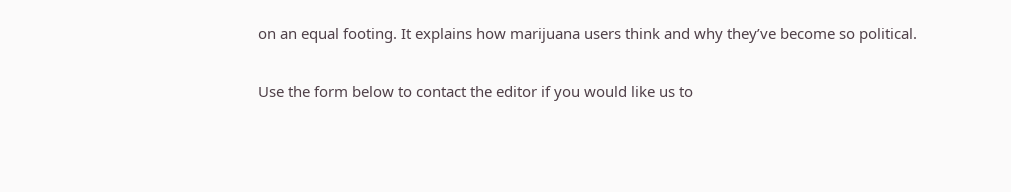on an equal footing. It explains how marijuana users think and why they’ve become so political.

Use the form below to contact the editor if you would like us to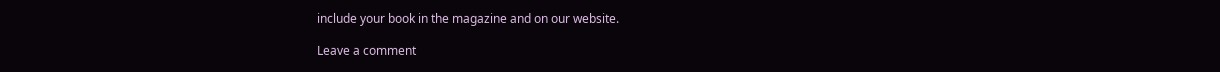include your book in the magazine and on our website.

Leave a comment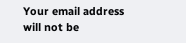Your email address will not be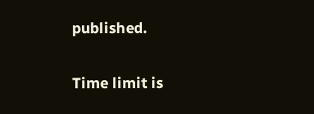published.


Time limit is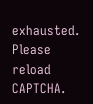exhausted. Please reload CAPTCHA.